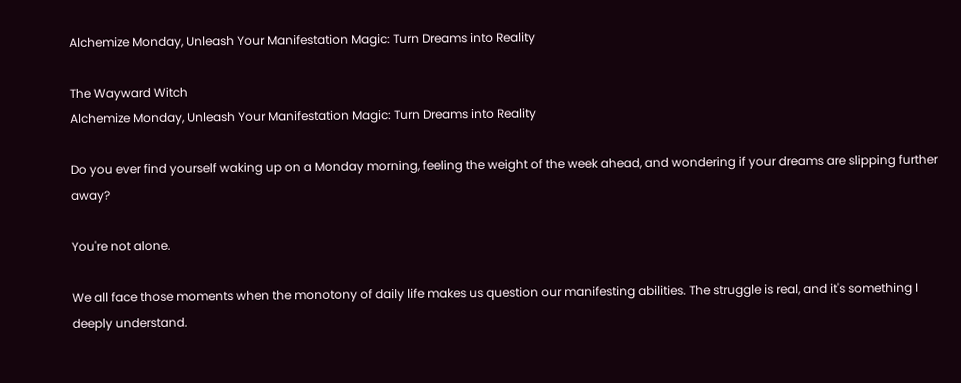Alchemize Monday, Unleash Your Manifestation Magic: Turn Dreams into Reality

The Wayward Witch
Alchemize Monday, Unleash Your Manifestation Magic: Turn Dreams into Reality

Do you ever find yourself waking up on a Monday morning, feeling the weight of the week ahead, and wondering if your dreams are slipping further away?

You're not alone.

We all face those moments when the monotony of daily life makes us question our manifesting abilities. The struggle is real, and it's something I deeply understand.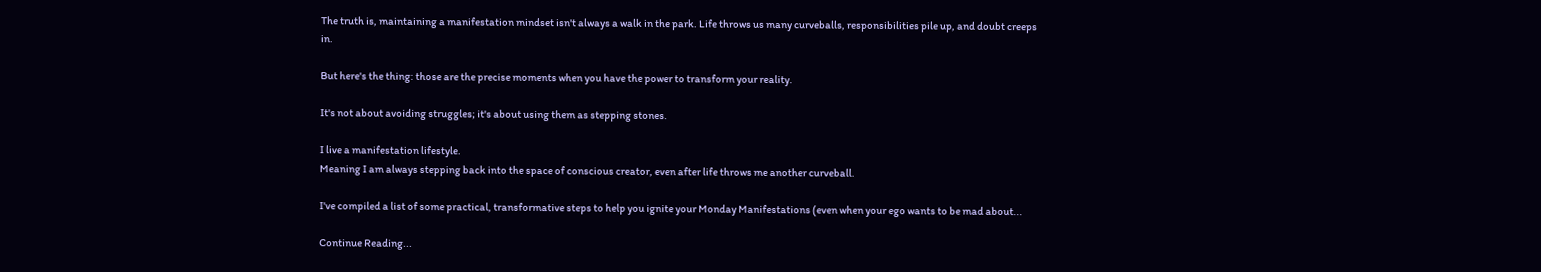The truth is, maintaining a manifestation mindset isn't always a walk in the park. Life throws us many curveballs, responsibilities pile up, and doubt creeps in.

But here's the thing: those are the precise moments when you have the power to transform your reality.

It's not about avoiding struggles; it's about using them as stepping stones.

I live a manifestation lifestyle.
Meaning I am always stepping back into the space of conscious creator, even after life throws me another curveball.

I've compiled a list of some practical, transformative steps to help you ignite your Monday Manifestations (even when your ego wants to be mad about...

Continue Reading...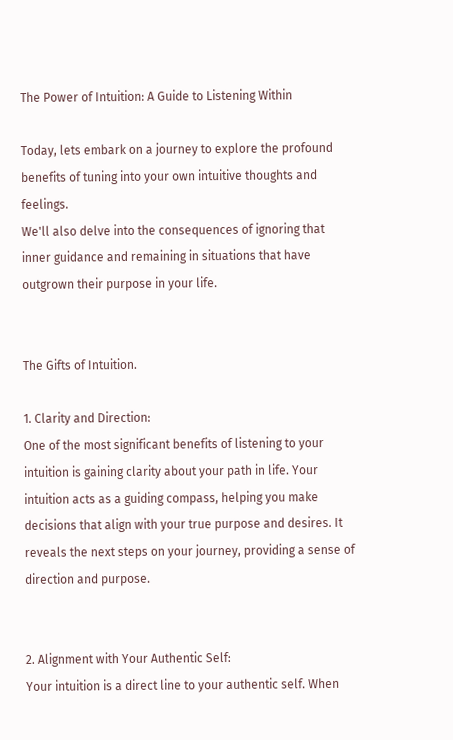The Power of Intuition: A Guide to Listening Within

Today, lets embark on a journey to explore the profound benefits of tuning into your own intuitive thoughts and feelings.
We'll also delve into the consequences of ignoring that inner guidance and remaining in situations that have outgrown their purpose in your life.


The Gifts of Intuition.

1. Clarity and Direction:
One of the most significant benefits of listening to your intuition is gaining clarity about your path in life. Your intuition acts as a guiding compass, helping you make decisions that align with your true purpose and desires. It reveals the next steps on your journey, providing a sense of direction and purpose.


2. Alignment with Your Authentic Self:
Your intuition is a direct line to your authentic self. When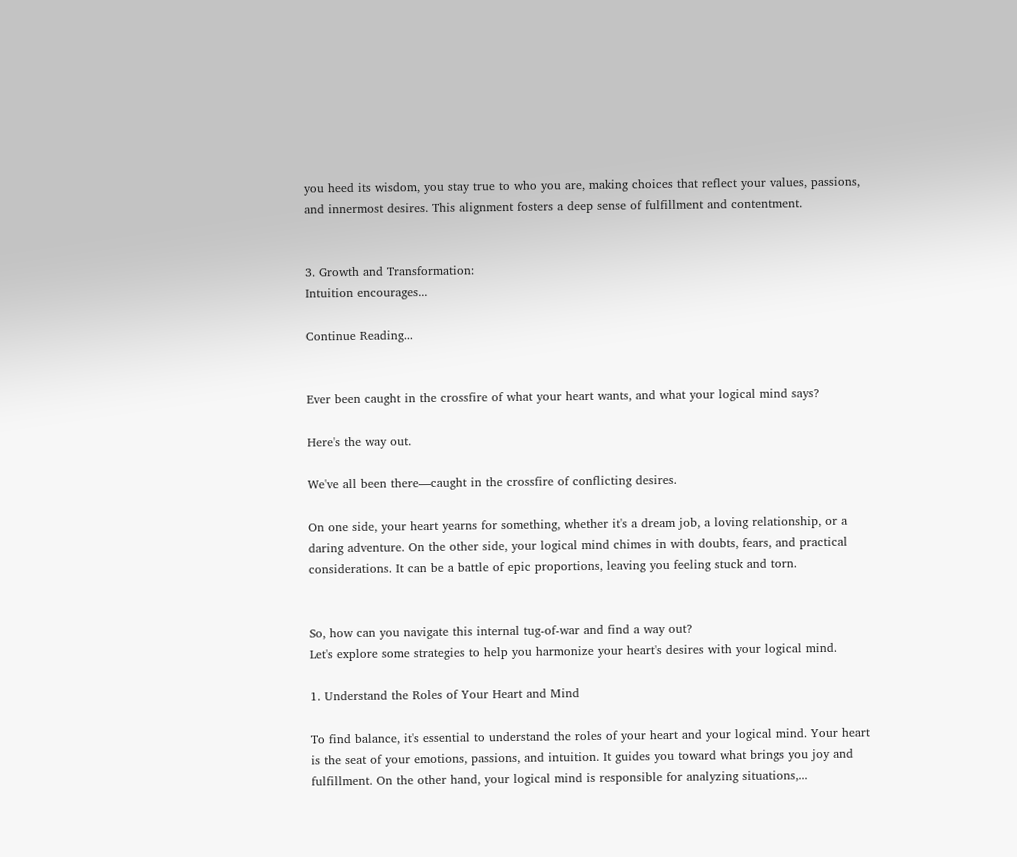you heed its wisdom, you stay true to who you are, making choices that reflect your values, passions, and innermost desires. This alignment fosters a deep sense of fulfillment and contentment.


3. Growth and Transformation:
Intuition encourages...

Continue Reading...


Ever been caught in the crossfire of what your heart wants, and what your logical mind says?

Here's the way out.

We've all been there—caught in the crossfire of conflicting desires.

On one side, your heart yearns for something, whether it's a dream job, a loving relationship, or a daring adventure. On the other side, your logical mind chimes in with doubts, fears, and practical considerations. It can be a battle of epic proportions, leaving you feeling stuck and torn.


So, how can you navigate this internal tug-of-war and find a way out?
Let's explore some strategies to help you harmonize your heart's desires with your logical mind.

1. Understand the Roles of Your Heart and Mind

To find balance, it's essential to understand the roles of your heart and your logical mind. Your heart is the seat of your emotions, passions, and intuition. It guides you toward what brings you joy and fulfillment. On the other hand, your logical mind is responsible for analyzing situations,...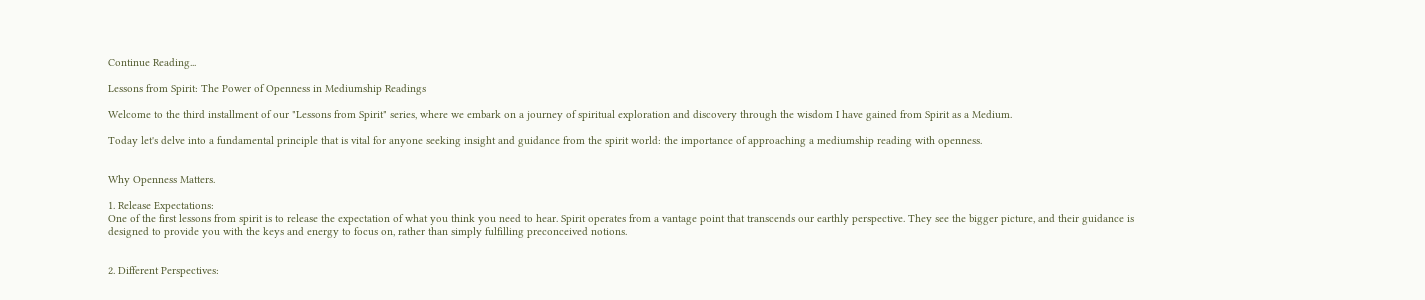Continue Reading...

Lessons from Spirit: The Power of Openness in Mediumship Readings

Welcome to the third installment of our "Lessons from Spirit" series, where we embark on a journey of spiritual exploration and discovery through the wisdom I have gained from Spirit as a Medium.

Today let's delve into a fundamental principle that is vital for anyone seeking insight and guidance from the spirit world: the importance of approaching a mediumship reading with openness.


Why Openness Matters.

1. Release Expectations:
One of the first lessons from spirit is to release the expectation of what you think you need to hear. Spirit operates from a vantage point that transcends our earthly perspective. They see the bigger picture, and their guidance is designed to provide you with the keys and energy to focus on, rather than simply fulfilling preconceived notions.


2. Different Perspectives: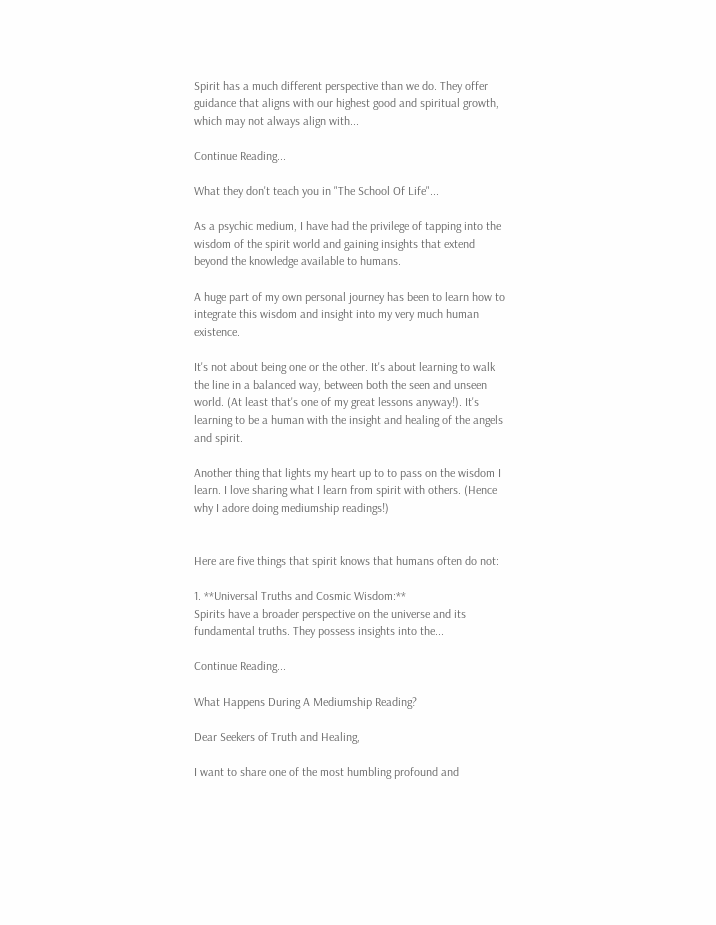Spirit has a much different perspective than we do. They offer guidance that aligns with our highest good and spiritual growth, which may not always align with...

Continue Reading...

What they don't teach you in "The School Of Life"...

As a psychic medium, I have had the privilege of tapping into the wisdom of the spirit world and gaining insights that extend beyond the knowledge available to humans.

A huge part of my own personal journey has been to learn how to integrate this wisdom and insight into my very much human existence.

It's not about being one or the other. It's about learning to walk the line in a balanced way, between both the seen and unseen world. (At least that's one of my great lessons anyway!). It's learning to be a human with the insight and healing of the angels and spirit.

Another thing that lights my heart up to to pass on the wisdom I learn. I love sharing what I learn from spirit with others. (Hence why I adore doing mediumship readings!)


Here are five things that spirit knows that humans often do not:

1. **Universal Truths and Cosmic Wisdom:**
Spirits have a broader perspective on the universe and its fundamental truths. They possess insights into the...

Continue Reading...

What Happens During A Mediumship Reading?

Dear Seekers of Truth and Healing,

I want to share one of the most humbling profound and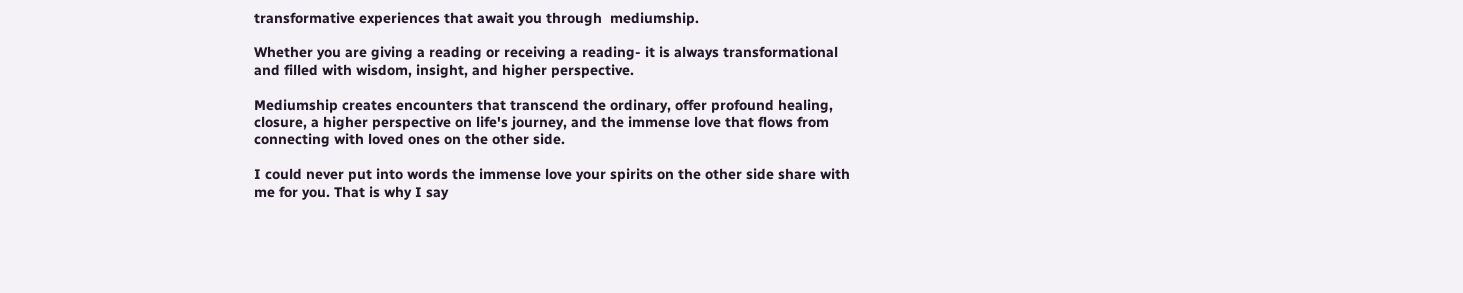transformative experiences that await you through  mediumship.

Whether you are giving a reading or receiving a reading- it is always transformational and filled with wisdom, insight, and higher perspective.

Mediumship creates encounters that transcend the ordinary, offer profound healing, closure, a higher perspective on life's journey, and the immense love that flows from connecting with loved ones on the other side.

I could never put into words the immense love your spirits on the other side share with me for you. That is why I say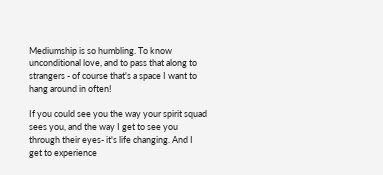Mediumship is so humbling. To know unconditional love, and to pass that along to strangers - of course that's a space I want to hang around in often!

If you could see you the way your spirit squad sees you, and the way I get to see you through their eyes- it's life changing. And I get to experience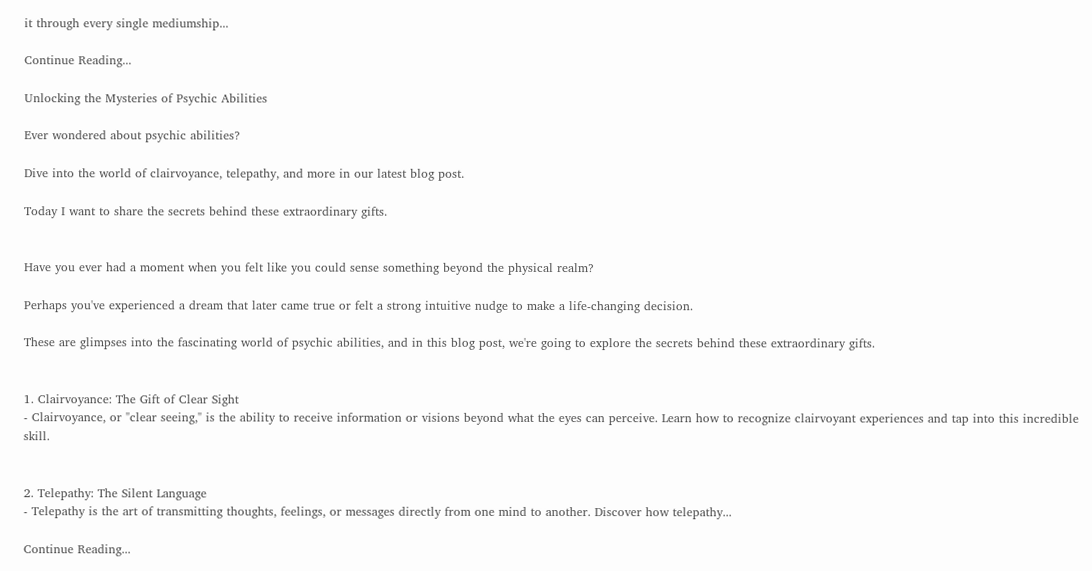it through every single mediumship...

Continue Reading...

Unlocking the Mysteries of Psychic Abilities

Ever wondered about psychic abilities?

Dive into the world of clairvoyance, telepathy, and more in our latest blog post.

Today I want to share the secrets behind these extraordinary gifts.


Have you ever had a moment when you felt like you could sense something beyond the physical realm?

Perhaps you've experienced a dream that later came true or felt a strong intuitive nudge to make a life-changing decision.

These are glimpses into the fascinating world of psychic abilities, and in this blog post, we're going to explore the secrets behind these extraordinary gifts.


1. Clairvoyance: The Gift of Clear Sight
- Clairvoyance, or "clear seeing," is the ability to receive information or visions beyond what the eyes can perceive. Learn how to recognize clairvoyant experiences and tap into this incredible skill.


2. Telepathy: The Silent Language
- Telepathy is the art of transmitting thoughts, feelings, or messages directly from one mind to another. Discover how telepathy...

Continue Reading...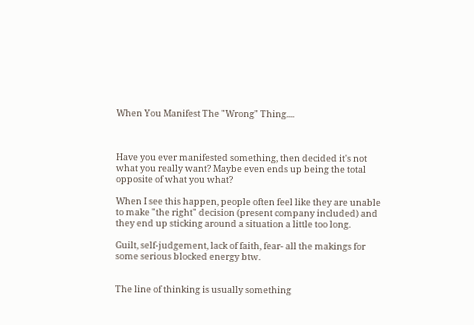When You Manifest The "Wrong" Thing....



Have you ever manifested something, then decided it's not what you really want? Maybe even ends up being the total opposite of what you what?

When I see this happen, people often feel like they are unable to make "the right" decision (present company included) and they end up sticking around a situation a little too long.

Guilt, self-judgement, lack of faith, fear- all the makings for some serious blocked energy btw.


The line of thinking is usually something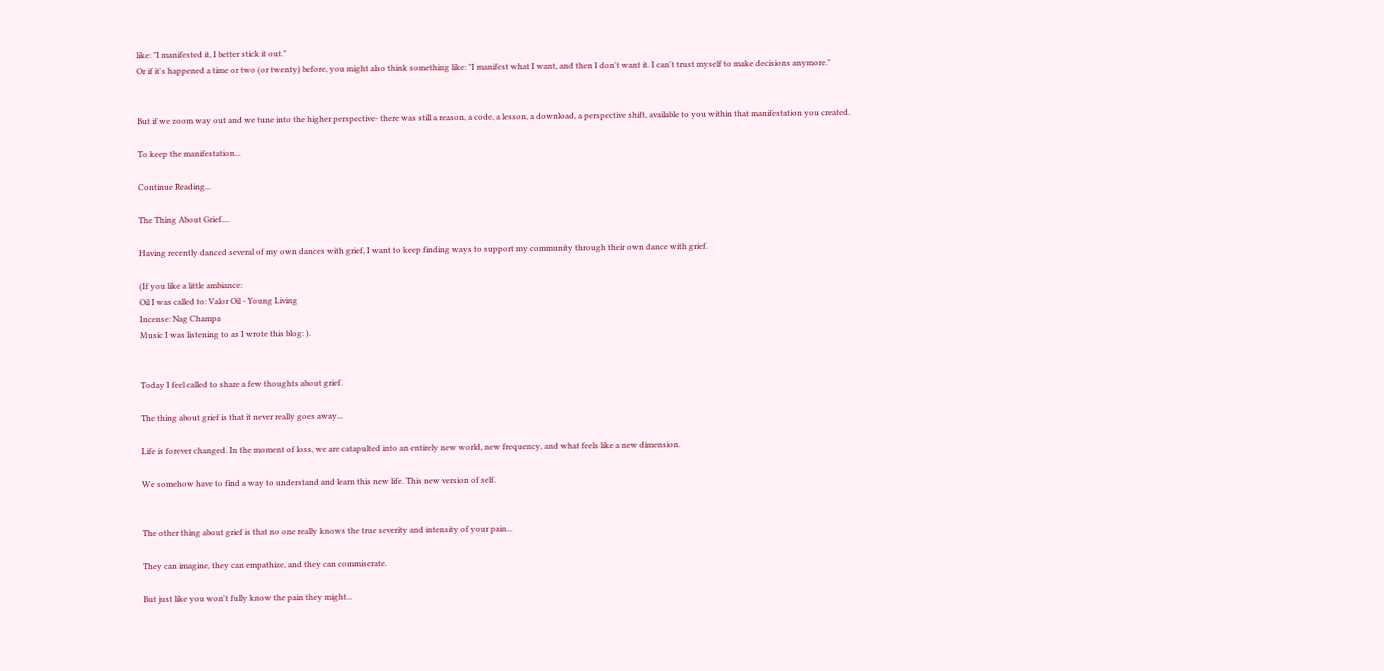like: "I manifested it, I better stick it out."
Or if it's happened a time or two (or twenty) before, you might also think something like: "I manifest what I want, and then I don't want it. I can't trust myself to make decisions anymore."


But if we zoom way out and we tune into the higher perspective- there was still a reason, a code, a lesson, a download, a perspective shift, available to you within that manifestation you created.

To keep the manifestation...

Continue Reading...

The Thing About Grief....

Having recently danced several of my own dances with grief, I want to keep finding ways to support my community through their own dance with grief.

(If you like a little ambiance:
Oil I was called to: Valor Oil - Young Living
Incense: Nag Champa
Music I was listening to as I wrote this blog: ).


Today I feel called to share a few thoughts about grief.

The thing about grief is that it never really goes away...

Life is forever changed. In the moment of loss, we are catapulted into an entirely new world, new frequency, and what feels like a new dimension.

We somehow have to find a way to understand and learn this new life. This new version of self.


The other thing about grief is that no one really knows the true severity and intensity of your pain...

They can imagine, they can empathize, and they can commiserate.

But just like you won't fully know the pain they might...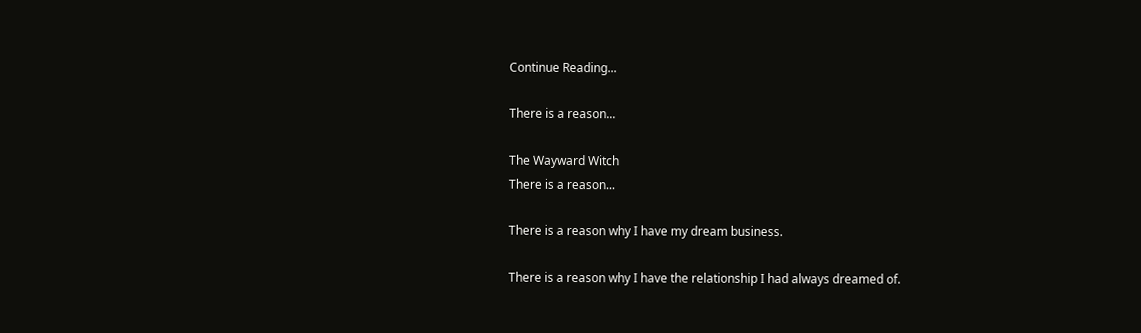Continue Reading...

There is a reason...

The Wayward Witch
There is a reason...

There is a reason why I have my dream business.

There is a reason why I have the relationship I had always dreamed of.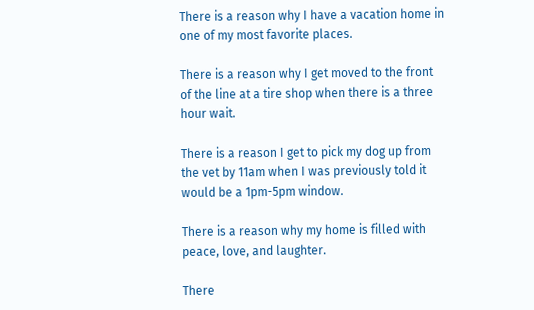There is a reason why I have a vacation home in one of my most favorite places.

There is a reason why I get moved to the front of the line at a tire shop when there is a three hour wait.

There is a reason I get to pick my dog up from the vet by 11am when I was previously told it would be a 1pm-5pm window.

There is a reason why my home is filled with peace, love, and laughter.

There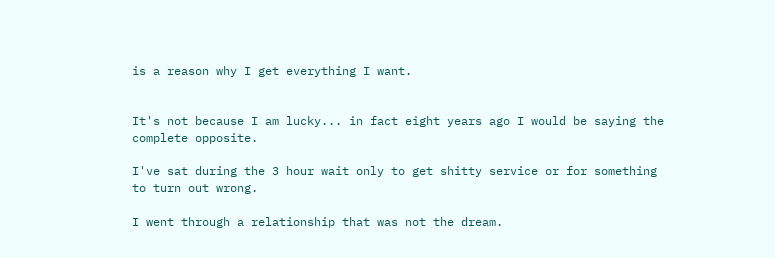is a reason why I get everything I want.


It's not because I am lucky... in fact eight years ago I would be saying the complete opposite.

I've sat during the 3 hour wait only to get shitty service or for something to turn out wrong.

I went through a relationship that was not the dream.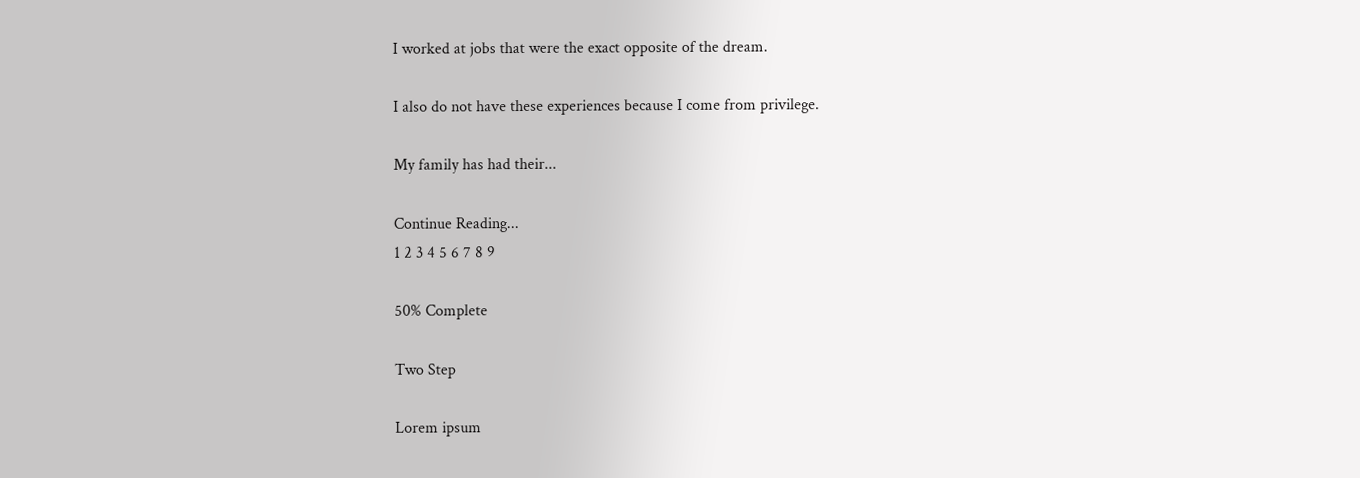I worked at jobs that were the exact opposite of the dream.

I also do not have these experiences because I come from privilege.

My family has had their...

Continue Reading...
1 2 3 4 5 6 7 8 9

50% Complete

Two Step

Lorem ipsum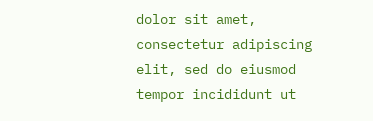dolor sit amet, consectetur adipiscing elit, sed do eiusmod tempor incididunt ut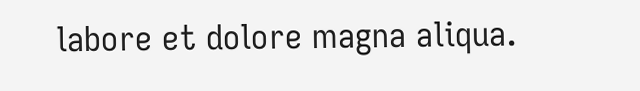labore et dolore magna aliqua.